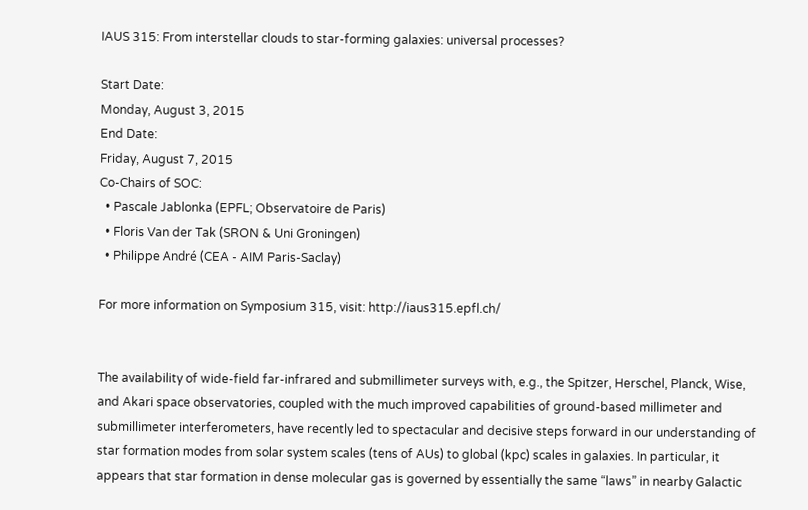IAUS 315: From interstellar clouds to star-forming galaxies: universal processes?

Start Date:
Monday, August 3, 2015
End Date:
Friday, August 7, 2015
Co-Chairs of SOC:
  • Pascale Jablonka (EPFL; Observatoire de Paris)
  • Floris Van der Tak (SRON & Uni Groningen)
  • Philippe André (CEA - AIM Paris-Saclay)

For more information on Symposium 315, visit: http://iaus315.epfl.ch/


The availability of wide-field far-infrared and submillimeter surveys with, e.g., the Spitzer, Herschel, Planck, Wise, and Akari space observatories, coupled with the much improved capabilities of ground-based millimeter and submillimeter interferometers, have recently led to spectacular and decisive steps forward in our understanding of star formation modes from solar system scales (tens of AUs) to global (kpc) scales in galaxies. In particular, it appears that star formation in dense molecular gas is governed by essentially the same “laws” in nearby Galactic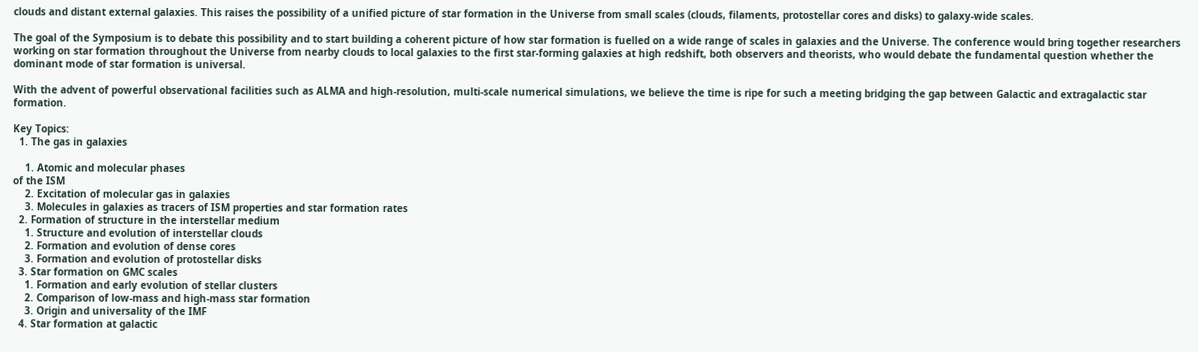clouds and distant external galaxies. This raises the possibility of a unified picture of star formation in the Universe from small scales (clouds, filaments, protostellar cores and disks) to galaxy-wide scales.

The goal of the Symposium is to debate this possibility and to start building a coherent picture of how star formation is fuelled on a wide range of scales in galaxies and the Universe. The conference would bring together researchers working on star formation throughout the Universe from nearby clouds to local galaxies to the first star-forming galaxies at high redshift, both observers and theorists, who would debate the fundamental question whether the dominant mode of star formation is universal.

With the advent of powerful observational facilities such as ALMA and high-resolution, multi-scale numerical simulations, we believe the time is ripe for such a meeting bridging the gap between Galactic and extragalactic star formation.

Key Topics:
  1. The gas in galaxies

    1. Atomic and molecular phases
of the ISM
    2. Excitation of molecular gas in galaxies
    3. Molecules in galaxies as tracers of ISM properties and star formation rates
  2. Formation of structure in the interstellar medium
    1. Structure and evolution of interstellar clouds
    2. Formation and evolution of dense cores
    3. Formation and evolution of protostellar disks
  3. Star formation on GMC scales
    1. Formation and early evolution of stellar clusters
    2. Comparison of low-mass and high-mass star formation
    3. Origin and universality of the IMF
  4. Star formation at galactic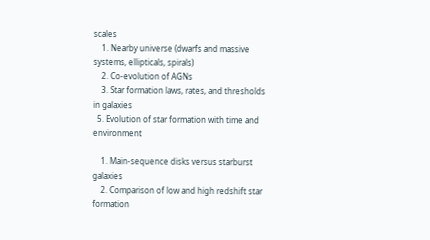scales
    1. Nearby universe (dwarfs and massive systems, ellipticals, spirals)
    2. Co-evolution of AGNs
    3. Star formation laws, rates, and thresholds in galaxies
  5. Evolution of star formation with time and environment

    1. Main-sequence disks versus starburst galaxies
    2. Comparison of low and high redshift star formation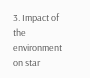3. Impact of the environment on star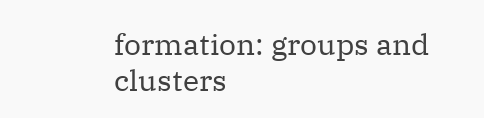formation: groups and clusters